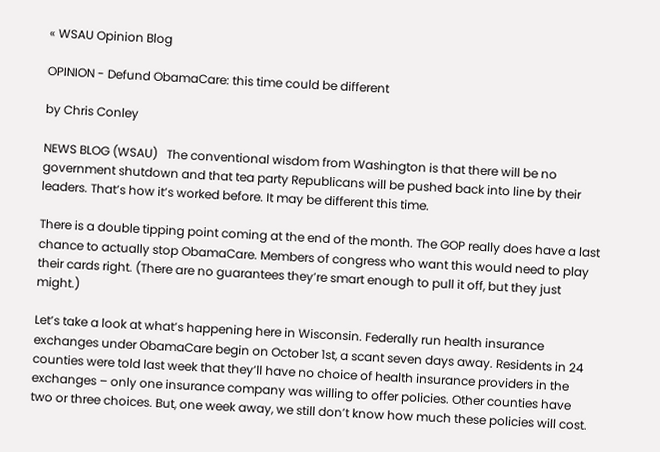« WSAU Opinion Blog

OPINION - Defund ObamaCare: this time could be different

by Chris Conley

NEWS BLOG (WSAU)   The conventional wisdom from Washington is that there will be no government shutdown and that tea party Republicans will be pushed back into line by their leaders. That’s how it’s worked before. It may be different this time.

There is a double tipping point coming at the end of the month. The GOP really does have a last chance to actually stop ObamaCare. Members of congress who want this would need to play their cards right. (There are no guarantees they’re smart enough to pull it off, but they just might.)

Let’s take a look at what’s happening here in Wisconsin. Federally run health insurance exchanges under ObamaCare begin on October 1st, a scant seven days away. Residents in 24 counties were told last week that they’ll have no choice of health insurance providers in the exchanges – only one insurance company was willing to offer policies. Other counties have two or three choices. But, one week away, we still don’t know how much these policies will cost.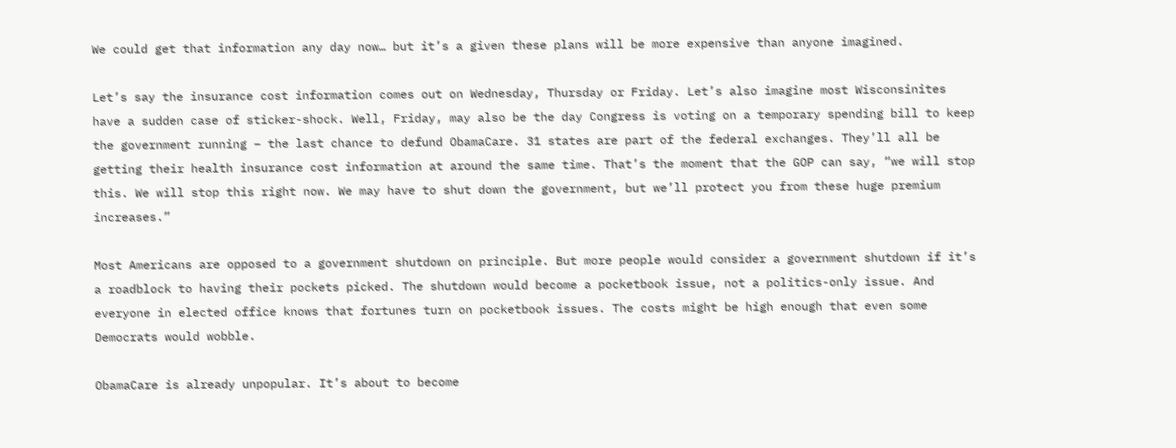We could get that information any day now… but it’s a given these plans will be more expensive than anyone imagined.

Let’s say the insurance cost information comes out on Wednesday, Thursday or Friday. Let’s also imagine most Wisconsinites have a sudden case of sticker-shock. Well, Friday, may also be the day Congress is voting on a temporary spending bill to keep the government running – the last chance to defund ObamaCare. 31 states are part of the federal exchanges. They’ll all be getting their health insurance cost information at around the same time. That’s the moment that the GOP can say, “we will stop this. We will stop this right now. We may have to shut down the government, but we’ll protect you from these huge premium increases.”

Most Americans are opposed to a government shutdown on principle. But more people would consider a government shutdown if it’s a roadblock to having their pockets picked. The shutdown would become a pocketbook issue, not a politics-only issue. And everyone in elected office knows that fortunes turn on pocketbook issues. The costs might be high enough that even some Democrats would wobble.

ObamaCare is already unpopular. It’s about to become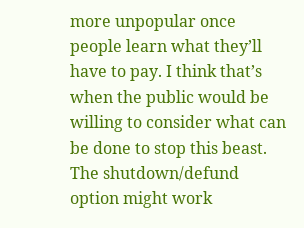more unpopular once people learn what they’ll have to pay. I think that’s when the public would be willing to consider what can be done to stop this beast. The shutdown/defund option might work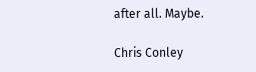after all. Maybe.

Chris Conley